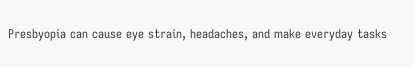Presbyopia can cause eye strain, headaches, and make everyday tasks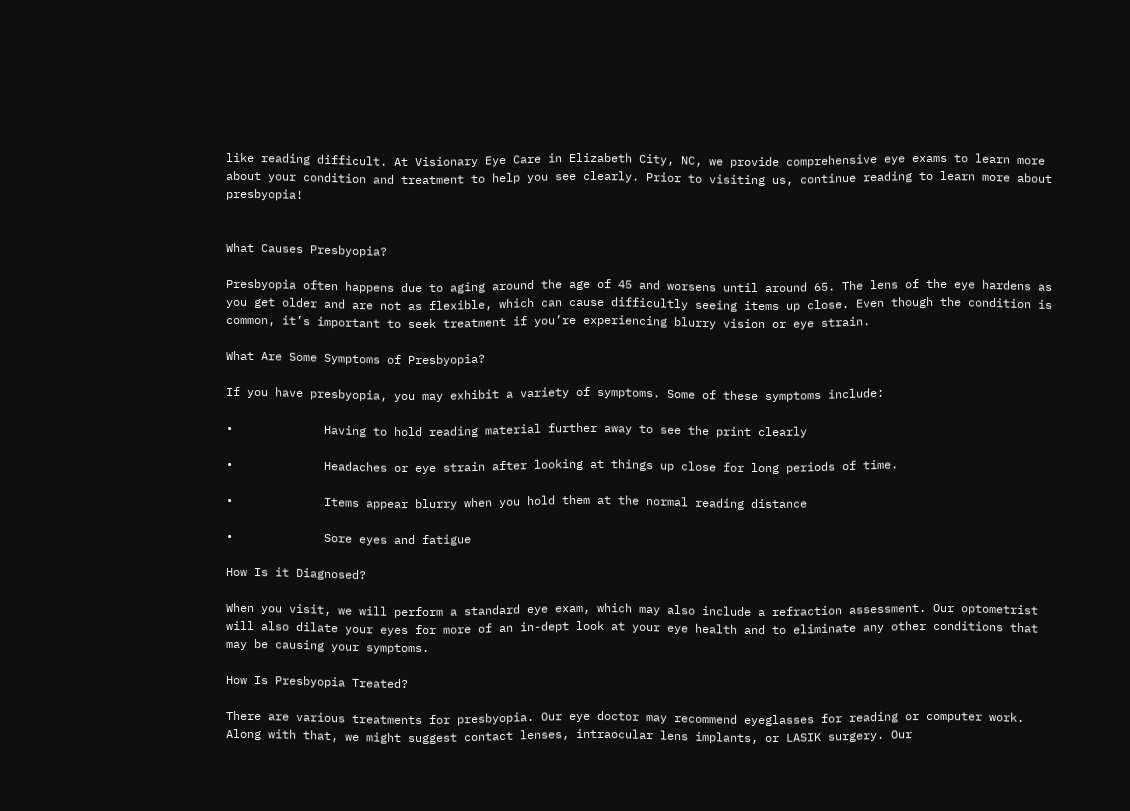like reading difficult. At Visionary Eye Care in Elizabeth City, NC, we provide comprehensive eye exams to learn more about your condition and treatment to help you see clearly. Prior to visiting us, continue reading to learn more about presbyopia!


What Causes Presbyopia?

Presbyopia often happens due to aging around the age of 45 and worsens until around 65. The lens of the eye hardens as you get older and are not as flexible, which can cause difficultly seeing items up close. Even though the condition is common, it’s important to seek treatment if you’re experiencing blurry vision or eye strain.

What Are Some Symptoms of Presbyopia?

If you have presbyopia, you may exhibit a variety of symptoms. Some of these symptoms include:

•             Having to hold reading material further away to see the print clearly

•             Headaches or eye strain after looking at things up close for long periods of time.

•             Items appear blurry when you hold them at the normal reading distance

•             Sore eyes and fatigue

How Is it Diagnosed?

When you visit, we will perform a standard eye exam, which may also include a refraction assessment. Our optometrist will also dilate your eyes for more of an in-dept look at your eye health and to eliminate any other conditions that may be causing your symptoms.

How Is Presbyopia Treated?

There are various treatments for presbyopia. Our eye doctor may recommend eyeglasses for reading or computer work. Along with that, we might suggest contact lenses, intraocular lens implants, or LASIK surgery. Our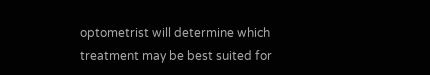optometrist will determine which treatment may be best suited for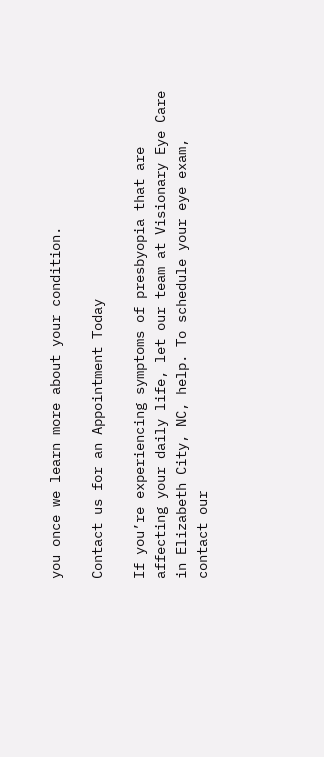you once we learn more about your condition.

Contact us for an Appointment Today

If you’re experiencing symptoms of presbyopia that are affecting your daily life, let our team at Visionary Eye Care in Elizabeth City, NC, help. To schedule your eye exam, contact our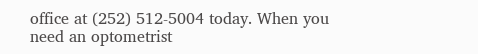office at (252) 512-5004 today. When you need an optometrist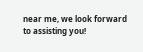near me, we look forward to assisting you!